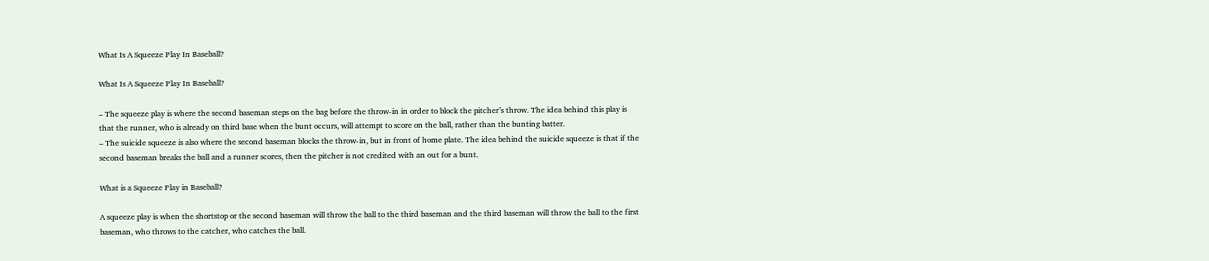What Is A Squeeze Play In Baseball?

What Is A Squeeze Play In Baseball?

– The squeeze play is where the second baseman steps on the bag before the throw-in in order to block the pitcher’s throw. The idea behind this play is that the runner, who is already on third base when the bunt occurs, will attempt to score on the ball, rather than the bunting batter.
– The suicide squeeze is also where the second baseman blocks the throw-in, but in front of home plate. The idea behind the suicide squeeze is that if the second baseman breaks the ball and a runner scores, then the pitcher is not credited with an out for a bunt.

What is a Squeeze Play in Baseball?

A squeeze play is when the shortstop or the second baseman will throw the ball to the third baseman and the third baseman will throw the ball to the first baseman, who throws to the catcher, who catches the ball.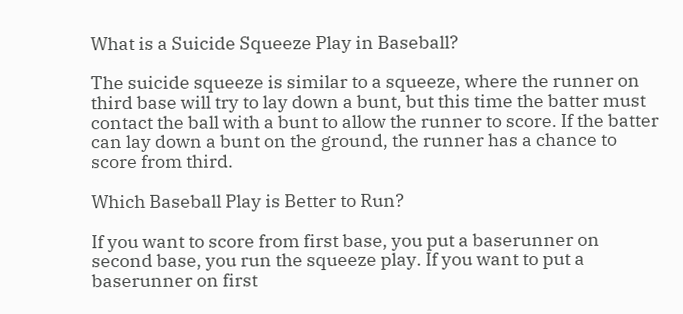What is a Suicide Squeeze Play in Baseball?

The suicide squeeze is similar to a squeeze, where the runner on third base will try to lay down a bunt, but this time the batter must contact the ball with a bunt to allow the runner to score. If the batter can lay down a bunt on the ground, the runner has a chance to score from third.

Which Baseball Play is Better to Run?

If you want to score from first base, you put a baserunner on second base, you run the squeeze play. If you want to put a baserunner on first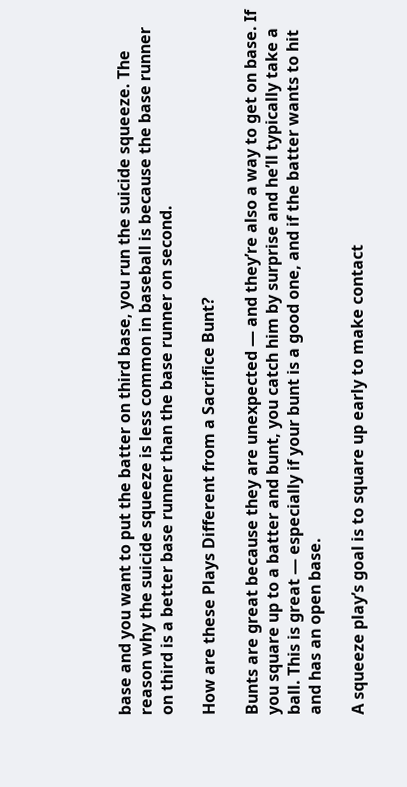base and you want to put the batter on third base, you run the suicide squeeze. The reason why the suicide squeeze is less common in baseball is because the base runner on third is a better base runner than the base runner on second.

How are these Plays Different from a Sacrifice Bunt?

Bunts are great because they are unexpected — and they’re also a way to get on base. If you square up to a batter and bunt, you catch him by surprise and he’ll typically take a ball. This is great — especially if your bunt is a good one, and if the batter wants to hit and has an open base.

A squeeze play’s goal is to square up early to make contact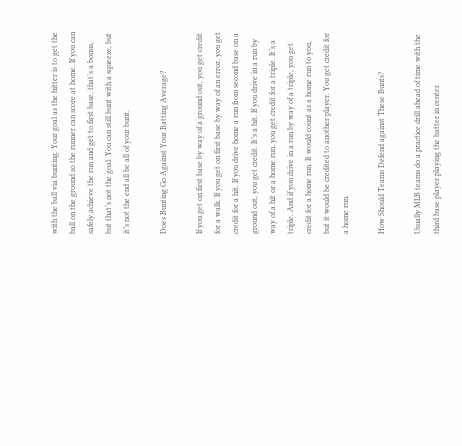with the ball via bunting. Your goal as the hitter is to get the ball on the ground so the runner can score at home. If you can safely achieve the run and get to first base, that’s a bonus, but that’s not the goal. You can still bunt with a squeeze, but it’s not the end all be all of your bunt.

Does Bunting Go Against Your Batting Average?

If you get on first base by way of a ground out, you get credit for a walk. If you get on first base by way of an error, you get credit for a hit. If you drive home a run from second base on a ground out, you get credit. It’s a hit. If you drive in a run by way of a hit or a home run, you get credit for a triple. It’s a triple. And if you drive in a run by way of a triple, you get credit for a home run. It would count as a home run to you, but it would be credited to another player. You get credit for a home run.

How Should Teams Defend against These Bunts?

Usually MLB teams do a practice drill ahead of time with the third base player playing the batter in center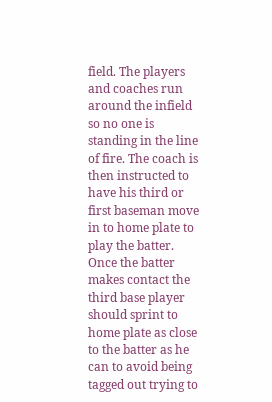field. The players and coaches run around the infield so no one is standing in the line of fire. The coach is then instructed to have his third or first baseman move in to home plate to play the batter. Once the batter makes contact the third base player should sprint to home plate as close to the batter as he can to avoid being tagged out trying to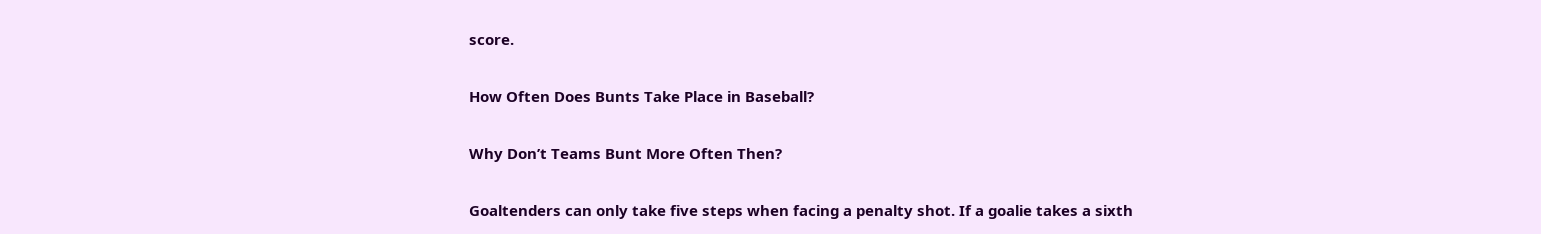score.

How Often Does Bunts Take Place in Baseball?

Why Don’t Teams Bunt More Often Then?

Goaltenders can only take five steps when facing a penalty shot. If a goalie takes a sixth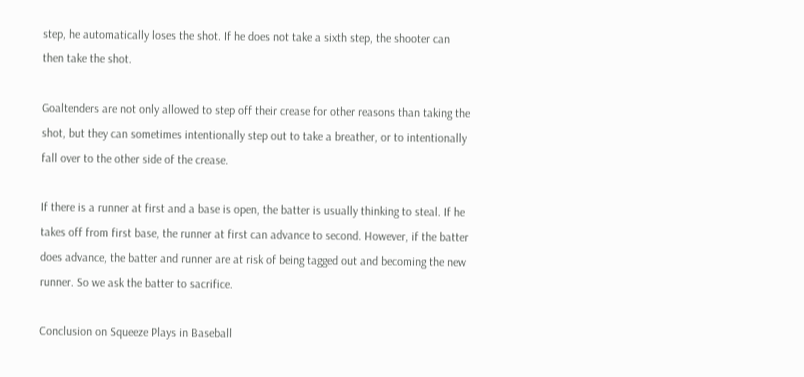step, he automatically loses the shot. If he does not take a sixth step, the shooter can then take the shot.

Goaltenders are not only allowed to step off their crease for other reasons than taking the shot, but they can sometimes intentionally step out to take a breather, or to intentionally fall over to the other side of the crease.

If there is a runner at first and a base is open, the batter is usually thinking to steal. If he takes off from first base, the runner at first can advance to second. However, if the batter does advance, the batter and runner are at risk of being tagged out and becoming the new runner. So we ask the batter to sacrifice.

Conclusion on Squeeze Plays in Baseball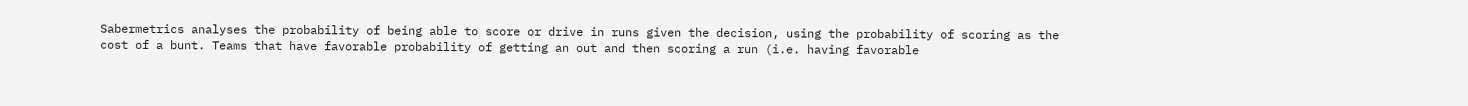Sabermetrics analyses the probability of being able to score or drive in runs given the decision, using the probability of scoring as the cost of a bunt. Teams that have favorable probability of getting an out and then scoring a run (i.e. having favorable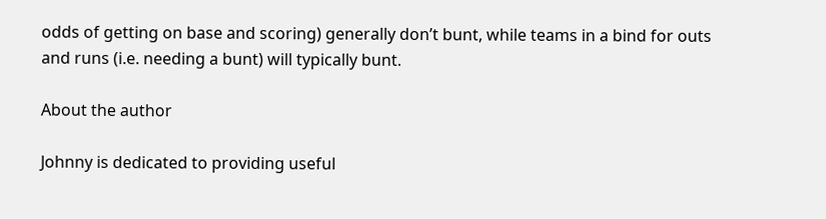odds of getting on base and scoring) generally don’t bunt, while teams in a bind for outs and runs (i.e. needing a bunt) will typically bunt.

About the author

Johnny is dedicated to providing useful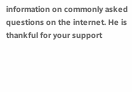information on commonly asked questions on the internet. He is thankful for your support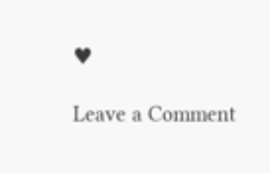♥

Leave a Comment